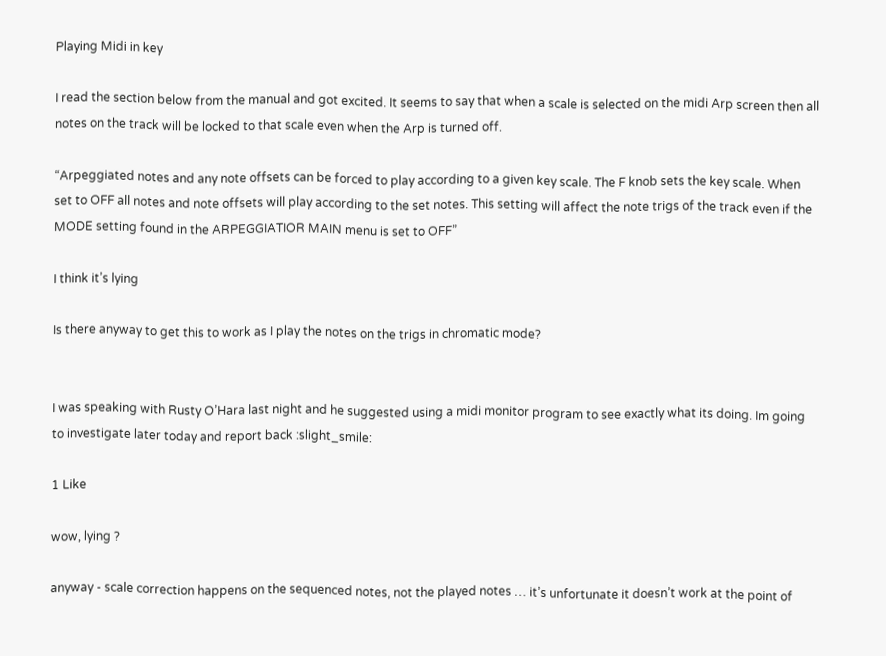Playing Midi in key

I read the section below from the manual and got excited. It seems to say that when a scale is selected on the midi Arp screen then all notes on the track will be locked to that scale even when the Arp is turned off.

“Arpeggiated notes and any note offsets can be forced to play according to a given key scale. The F knob sets the key scale. When set to OFF all notes and note offsets will play according to the set notes. This setting will affect the note trigs of the track even if the MODE setting found in the ARPEGGIATIOR MAIN menu is set to OFF”

I think it’s lying

Is there anyway to get this to work as I play the notes on the trigs in chromatic mode?


I was speaking with Rusty O’Hara last night and he suggested using a midi monitor program to see exactly what its doing. Im going to investigate later today and report back :slight_smile:

1 Like

wow, lying ?

anyway - scale correction happens on the sequenced notes, not the played notes … it’s unfortunate it doesn’t work at the point of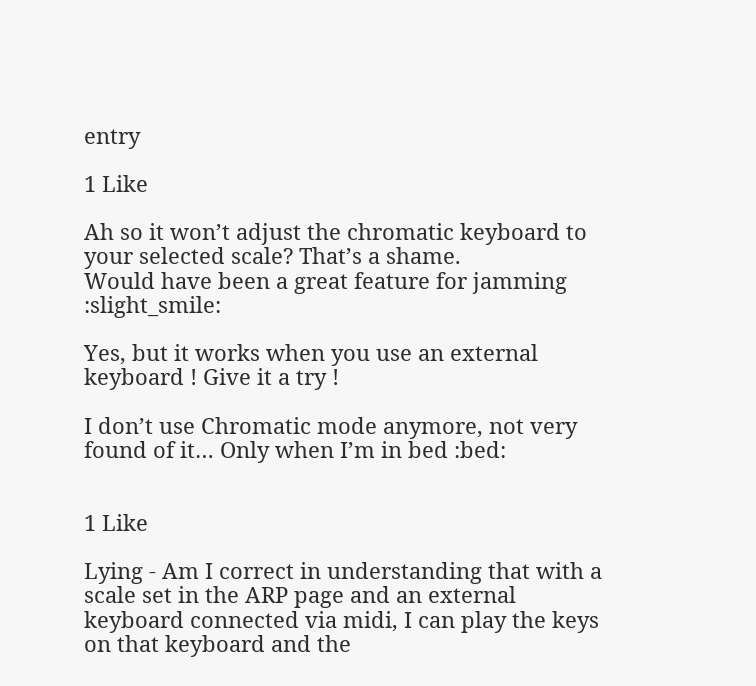entry

1 Like

Ah so it won’t adjust the chromatic keyboard to your selected scale? That’s a shame.
Would have been a great feature for jamming :slight_smile:

Yes, but it works when you use an external keyboard ! Give it a try !

I don’t use Chromatic mode anymore, not very found of it… Only when I’m in bed :bed:


1 Like

Lying - Am I correct in understanding that with a scale set in the ARP page and an external keyboard connected via midi, I can play the keys on that keyboard and the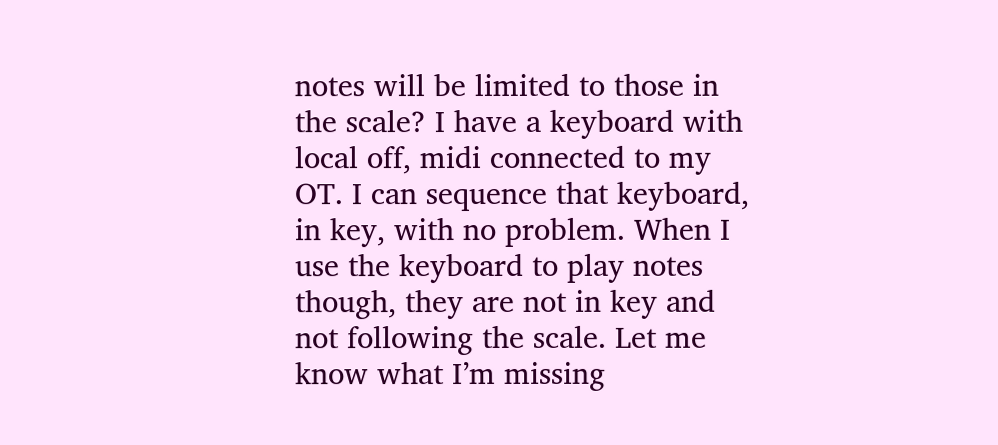notes will be limited to those in the scale? I have a keyboard with local off, midi connected to my OT. I can sequence that keyboard, in key, with no problem. When I use the keyboard to play notes though, they are not in key and not following the scale. Let me know what I’m missing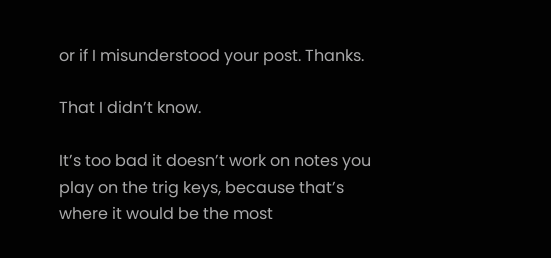or if I misunderstood your post. Thanks.

That I didn’t know.

It’s too bad it doesn’t work on notes you play on the trig keys, because that’s where it would be the most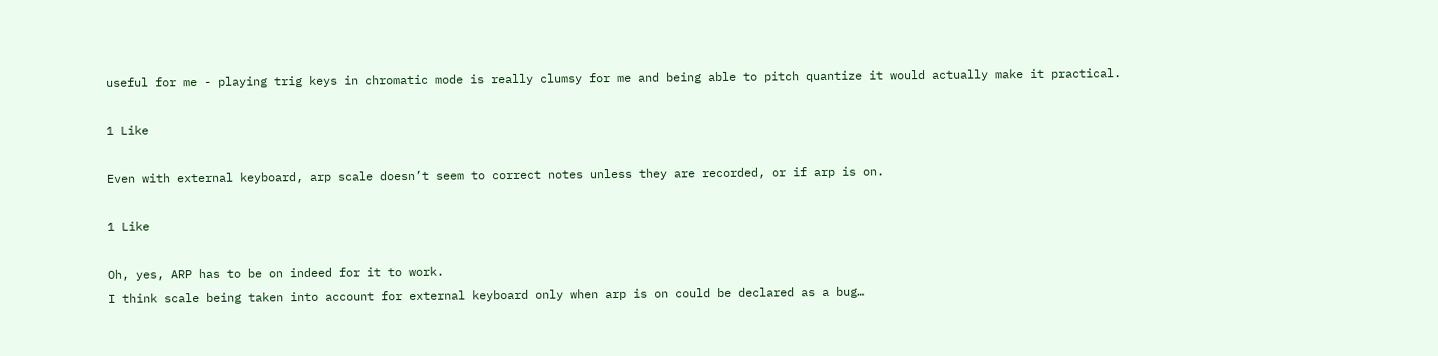useful for me - playing trig keys in chromatic mode is really clumsy for me and being able to pitch quantize it would actually make it practical.

1 Like

Even with external keyboard, arp scale doesn’t seem to correct notes unless they are recorded, or if arp is on.

1 Like

Oh, yes, ARP has to be on indeed for it to work.
I think scale being taken into account for external keyboard only when arp is on could be declared as a bug…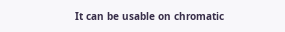It can be usable on chromatic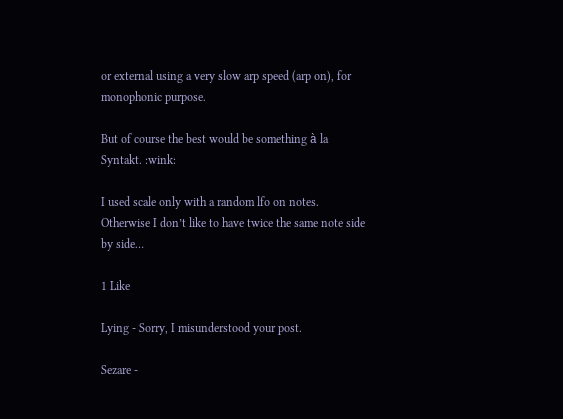or external using a very slow arp speed (arp on), for monophonic purpose.

But of course the best would be something à la Syntakt. :wink:

I used scale only with a random lfo on notes. Otherwise I don’t like to have twice the same note side by side…

1 Like

Lying - Sorry, I misunderstood your post.

Sezare -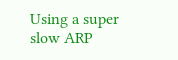Using a super slow ARP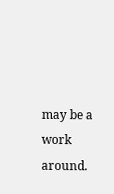may be a work around.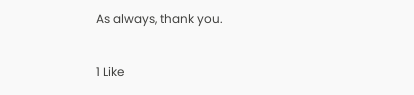As always, thank you.

1 Like